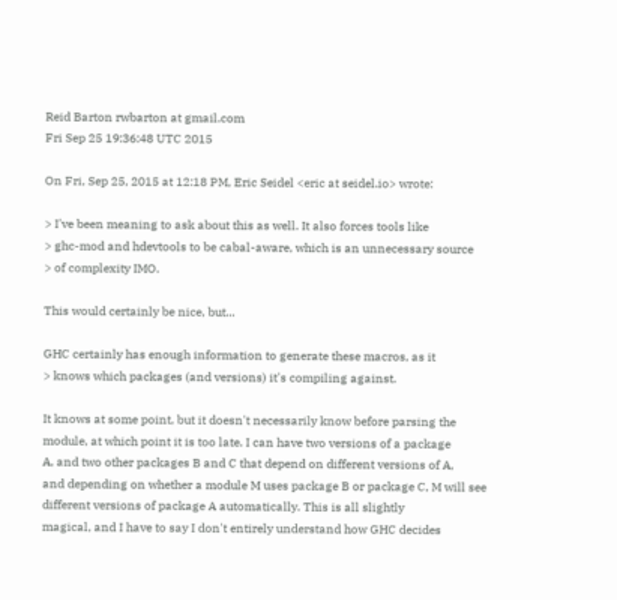Reid Barton rwbarton at gmail.com
Fri Sep 25 19:36:48 UTC 2015

On Fri, Sep 25, 2015 at 12:18 PM, Eric Seidel <eric at seidel.io> wrote:

> I've been meaning to ask about this as well. It also forces tools like
> ghc-mod and hdevtools to be cabal-aware, which is an unnecessary source
> of complexity IMO.

This would certainly be nice, but...

GHC certainly has enough information to generate these macros, as it
> knows which packages (and versions) it's compiling against.

It knows at some point, but it doesn't necessarily know before parsing the
module, at which point it is too late. I can have two versions of a package
A, and two other packages B and C that depend on different versions of A,
and depending on whether a module M uses package B or package C, M will see
different versions of package A automatically. This is all slightly
magical, and I have to say I don't entirely understand how GHC decides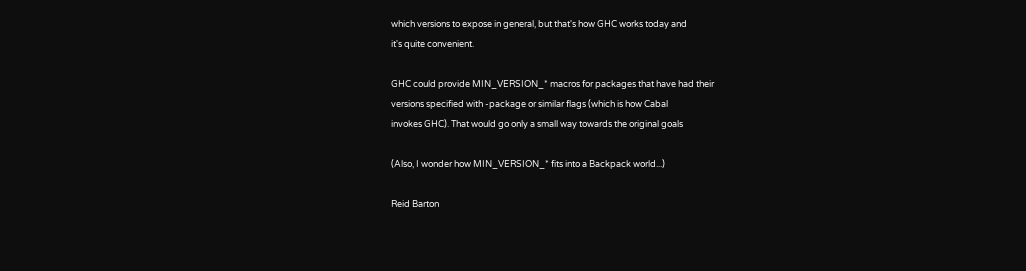which versions to expose in general, but that's how GHC works today and
it's quite convenient.

GHC could provide MIN_VERSION_* macros for packages that have had their
versions specified with -package or similar flags (which is how Cabal
invokes GHC). That would go only a small way towards the original goals

(Also, I wonder how MIN_VERSION_* fits into a Backpack world...)

Reid Barton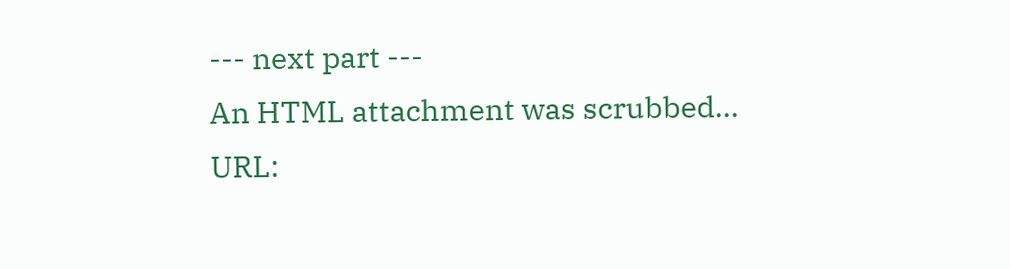--- next part ---
An HTML attachment was scrubbed...
URL: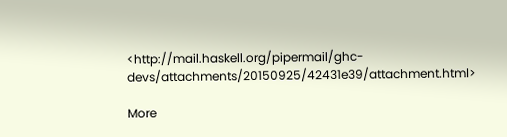<http://mail.haskell.org/pipermail/ghc-devs/attachments/20150925/42431e39/attachment.html>

More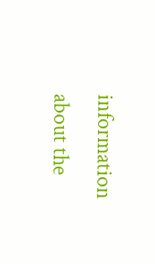information about the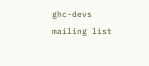ghc-devs mailing list